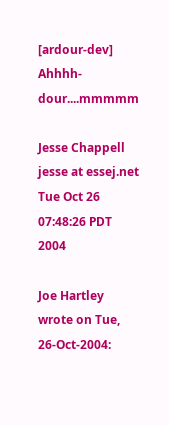[ardour-dev] Ahhhh-dour....mmmmm

Jesse Chappell jesse at essej.net
Tue Oct 26 07:48:26 PDT 2004

Joe Hartley wrote on Tue, 26-Oct-2004: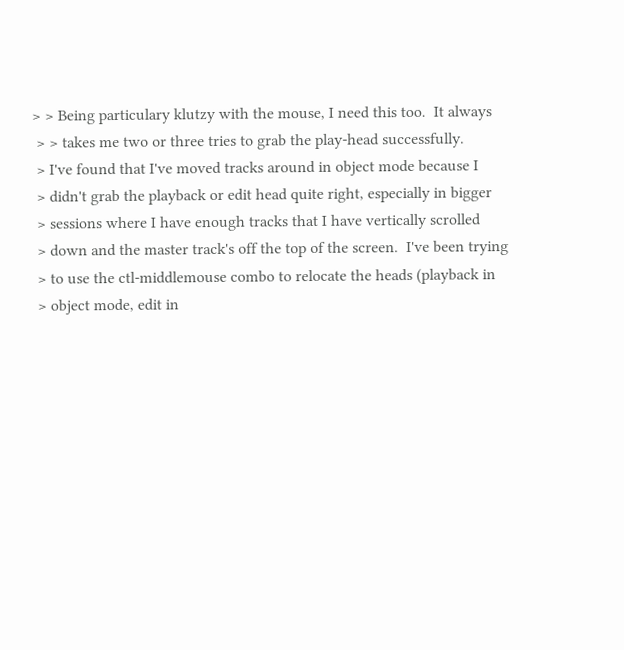> > Being particulary klutzy with the mouse, I need this too.  It always
 > > takes me two or three tries to grab the play-head successfully.
 > I've found that I've moved tracks around in object mode because I
 > didn't grab the playback or edit head quite right, especially in bigger
 > sessions where I have enough tracks that I have vertically scrolled
 > down and the master track's off the top of the screen.  I've been trying
 > to use the ctl-middlemouse combo to relocate the heads (playback in
 > object mode, edit in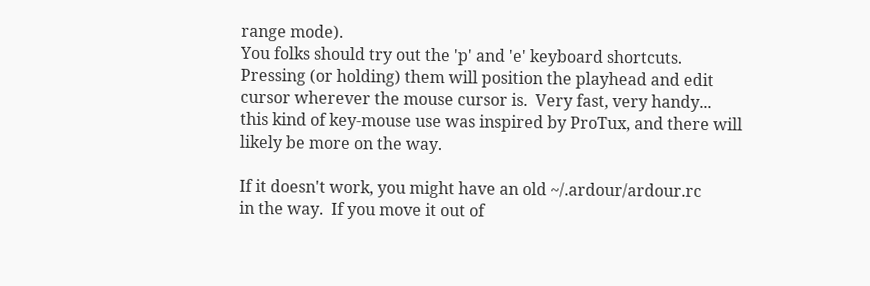range mode).
You folks should try out the 'p' and 'e' keyboard shortcuts.
Pressing (or holding) them will position the playhead and edit
cursor wherever the mouse cursor is.  Very fast, very handy...
this kind of key-mouse use was inspired by ProTux, and there will
likely be more on the way.

If it doesn't work, you might have an old ~/.ardour/ardour.rc
in the way.  If you move it out of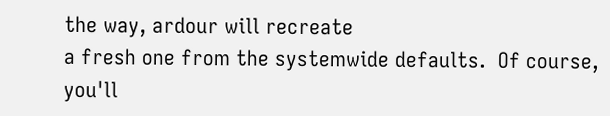the way, ardour will recreate
a fresh one from the systemwide defaults.  Of course, you'll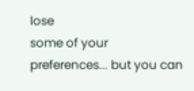lose
some of your preferences... but you can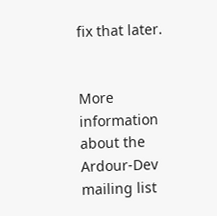fix that later.


More information about the Ardour-Dev mailing list